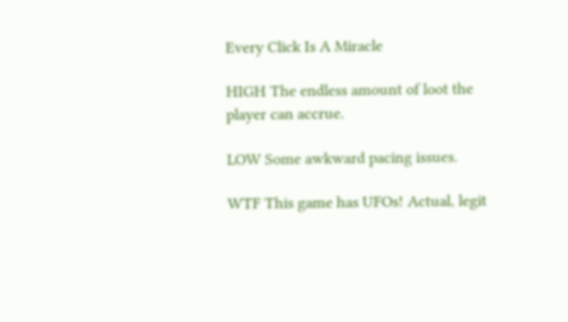Every Click Is A Miracle

HIGH The endless amount of loot the player can accrue.

LOW Some awkward pacing issues.

WTF This game has UFOs! Actual, legit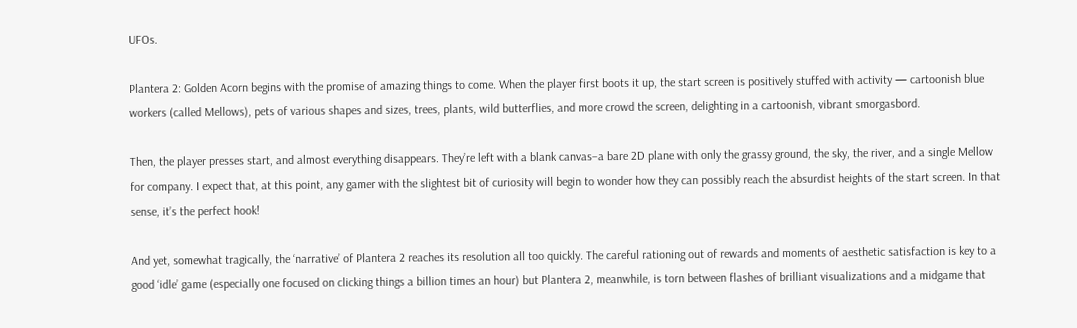UFOs.

Plantera 2: Golden Acorn begins with the promise of amazing things to come. When the player first boots it up, the start screen is positively stuffed with activity — cartoonish blue workers (called Mellows), pets of various shapes and sizes, trees, plants, wild butterflies, and more crowd the screen, delighting in a cartoonish, vibrant smorgasbord.

Then, the player presses start, and almost everything disappears. They’re left with a blank canvas–a bare 2D plane with only the grassy ground, the sky, the river, and a single Mellow for company. I expect that, at this point, any gamer with the slightest bit of curiosity will begin to wonder how they can possibly reach the absurdist heights of the start screen. In that sense, it’s the perfect hook!

And yet, somewhat tragically, the ‘narrative’ of Plantera 2 reaches its resolution all too quickly. The careful rationing out of rewards and moments of aesthetic satisfaction is key to a good ‘idle’ game (especially one focused on clicking things a billion times an hour) but Plantera 2, meanwhile, is torn between flashes of brilliant visualizations and a midgame that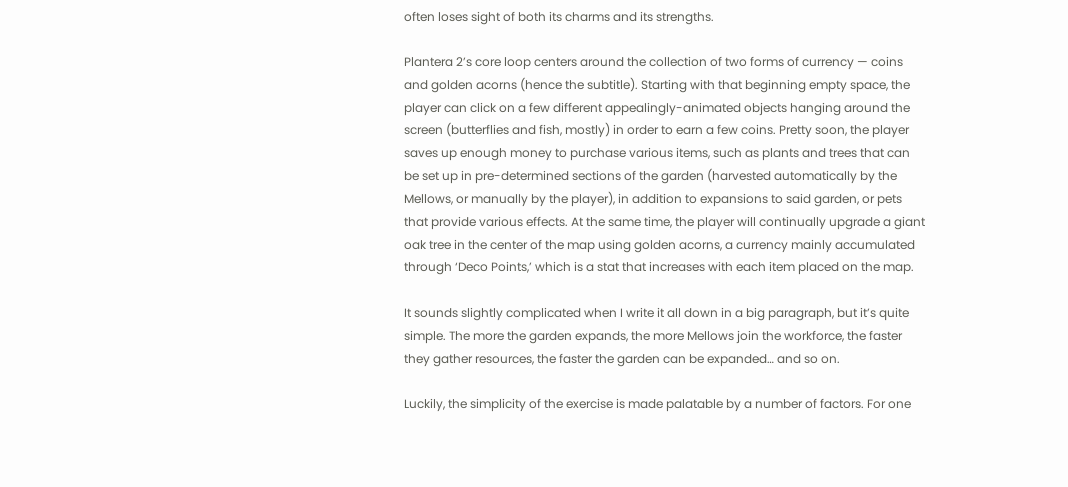often loses sight of both its charms and its strengths.

Plantera 2’s core loop centers around the collection of two forms of currency — coins and golden acorns (hence the subtitle). Starting with that beginning empty space, the player can click on a few different appealingly-animated objects hanging around the screen (butterflies and fish, mostly) in order to earn a few coins. Pretty soon, the player saves up enough money to purchase various items, such as plants and trees that can be set up in pre-determined sections of the garden (harvested automatically by the Mellows, or manually by the player), in addition to expansions to said garden, or pets that provide various effects. At the same time, the player will continually upgrade a giant oak tree in the center of the map using golden acorns, a currency mainly accumulated through ‘Deco Points,’ which is a stat that increases with each item placed on the map.

It sounds slightly complicated when I write it all down in a big paragraph, but it’s quite simple. The more the garden expands, the more Mellows join the workforce, the faster they gather resources, the faster the garden can be expanded… and so on.

Luckily, the simplicity of the exercise is made palatable by a number of factors. For one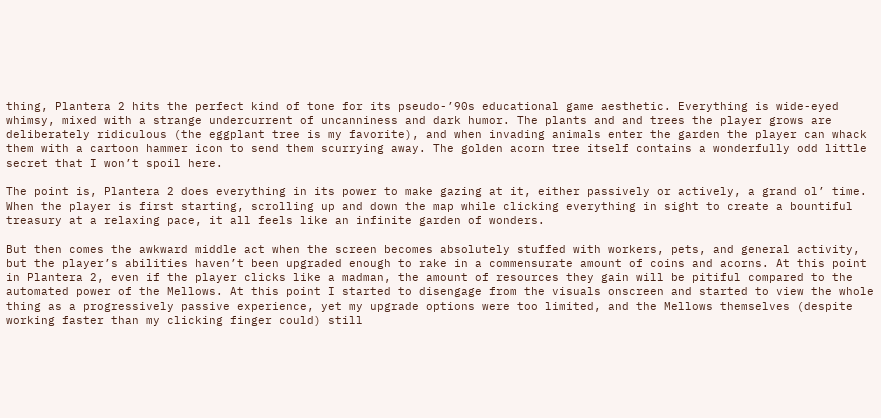thing, Plantera 2 hits the perfect kind of tone for its pseudo-’90s educational game aesthetic. Everything is wide-eyed whimsy, mixed with a strange undercurrent of uncanniness and dark humor. The plants and and trees the player grows are deliberately ridiculous (the eggplant tree is my favorite), and when invading animals enter the garden the player can whack them with a cartoon hammer icon to send them scurrying away. The golden acorn tree itself contains a wonderfully odd little secret that I won’t spoil here.

The point is, Plantera 2 does everything in its power to make gazing at it, either passively or actively, a grand ol’ time. When the player is first starting, scrolling up and down the map while clicking everything in sight to create a bountiful treasury at a relaxing pace, it all feels like an infinite garden of wonders.

But then comes the awkward middle act when the screen becomes absolutely stuffed with workers, pets, and general activity, but the player’s abilities haven’t been upgraded enough to rake in a commensurate amount of coins and acorns. At this point in Plantera 2, even if the player clicks like a madman, the amount of resources they gain will be pitiful compared to the automated power of the Mellows. At this point I started to disengage from the visuals onscreen and started to view the whole thing as a progressively passive experience, yet my upgrade options were too limited, and the Mellows themselves (despite working faster than my clicking finger could) still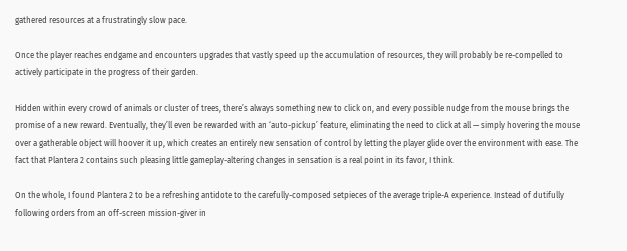gathered resources at a frustratingly slow pace.

Once the player reaches endgame and encounters upgrades that vastly speed up the accumulation of resources, they will probably be re-compelled to actively participate in the progress of their garden.

Hidden within every crowd of animals or cluster of trees, there’s always something new to click on, and every possible nudge from the mouse brings the promise of a new reward. Eventually, they’ll even be rewarded with an ‘auto-pickup’ feature, eliminating the need to click at all — simply hovering the mouse over a gatherable object will hoover it up, which creates an entirely new sensation of control by letting the player glide over the environment with ease. The fact that Plantera 2 contains such pleasing little gameplay-altering changes in sensation is a real point in its favor, I think.

On the whole, I found Plantera 2 to be a refreshing antidote to the carefully-composed setpieces of the average triple-A experience. Instead of dutifully following orders from an off-screen mission-giver in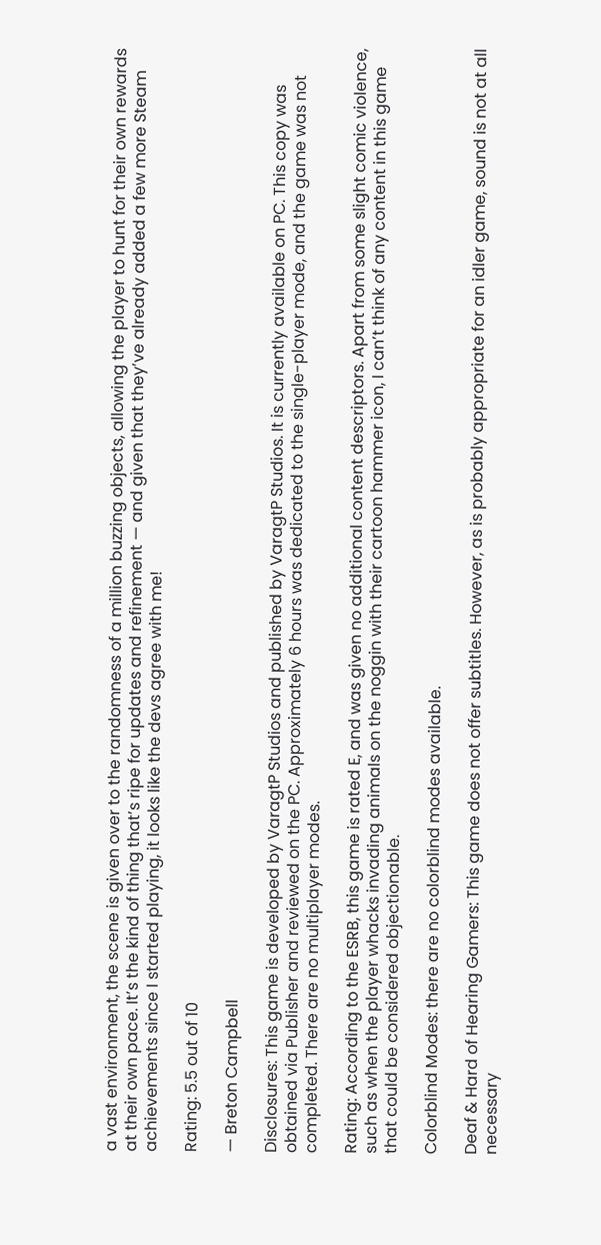a vast environment, the scene is given over to the randomness of a million buzzing objects, allowing the player to hunt for their own rewards at their own pace. It’s the kind of thing that’s ripe for updates and refinement — and given that they’ve already added a few more Steam achievements since I started playing, it looks like the devs agree with me!

Rating: 5.5 out of 10

— Breton Campbell

Disclosures: This game is developed by VaragtP Studios and published by VaragtP Studios. It is currently available on PC. This copy was obtained via Publisher and reviewed on the PC. Approximately 6 hours was dedicated to the single-player mode, and the game was not completed. There are no multiplayer modes.

Rating: According to the ESRB, this game is rated E, and was given no additional content descriptors. Apart from some slight comic violence, such as when the player whacks invading animals on the noggin with their cartoon hammer icon, I can’t think of any content in this game that could be considered objectionable.

Colorblind Modes: there are no colorblind modes available.

Deaf & Hard of Hearing Gamers: This game does not offer subtitles. However, as is probably appropriate for an idler game, sound is not at all necessary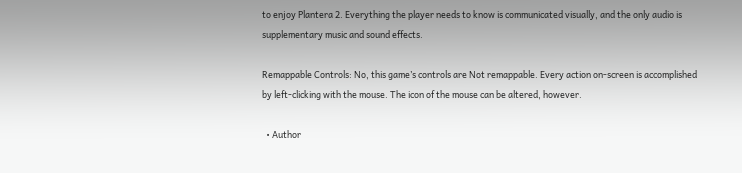to enjoy Plantera 2. Everything the player needs to know is communicated visually, and the only audio is supplementary music and sound effects.

Remappable Controls: No, this game’s controls are Not remappable. Every action on-screen is accomplished by left-clicking with the mouse. The icon of the mouse can be altered, however.

  • Author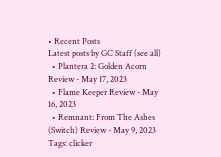• Recent Posts
Latest posts by GC Staff (see all)
  • Plantera 2: Golden Acorn Review - May 17, 2023
  • Flame Keeper Review - May 16, 2023
  • Remnant: From The Ashes (Switch) Review - May 9, 2023
Tags: clicker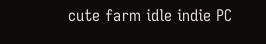cute farm idle indie PC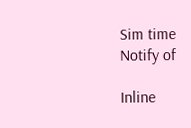Sim time
Notify of

Inline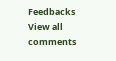Feedbacks
View all comments